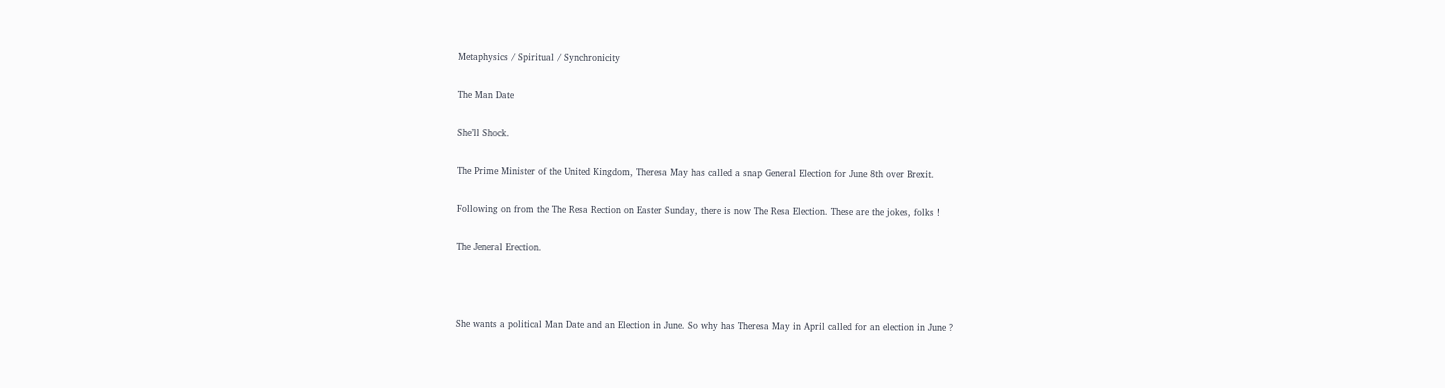Metaphysics / Spiritual / Synchronicity

The Man Date

She’ll Shock.

The Prime Minister of the United Kingdom, Theresa May has called a snap General Election for June 8th over Brexit.

Following on from the The Resa Rection on Easter Sunday, there is now The Resa Election. These are the jokes, folks !

The Jeneral Erection.



She wants a political Man Date and an Election in June. So why has Theresa May in April called for an election in June ?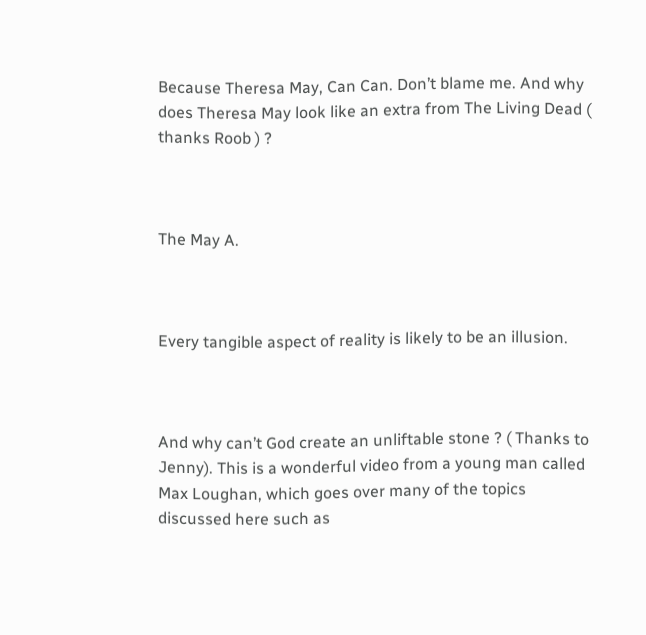Because Theresa May, Can Can. Don’t blame me. And why does Theresa May look like an extra from The Living Dead ( thanks Roob ) ?



The May A.



Every tangible aspect of reality is likely to be an illusion.



And why can’t God create an unliftable stone ? ( Thanks to Jenny). This is a wonderful video from a young man called Max Loughan, which goes over many of the topics discussed here such as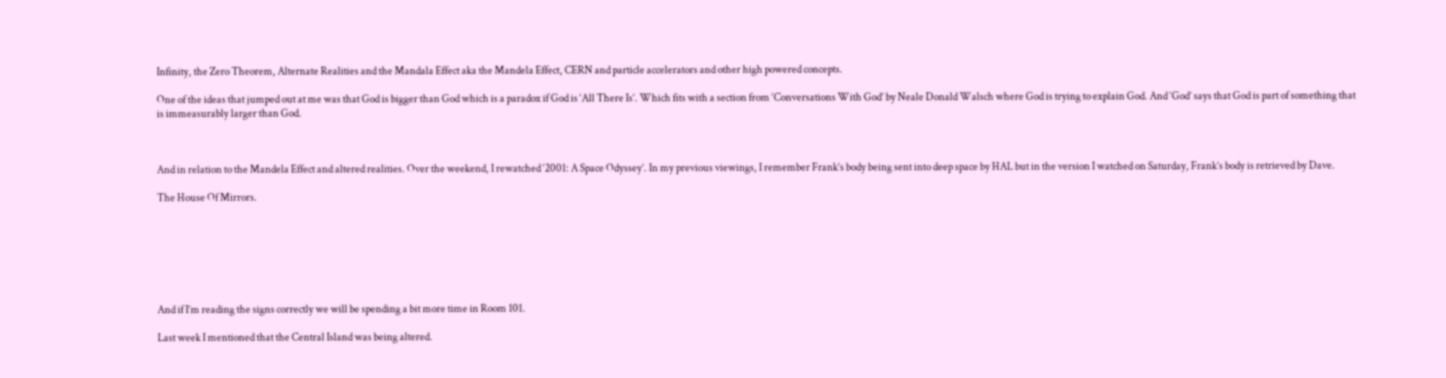Infinity, the Zero Theorem, Alternate Realities and the Mandala Effect aka the Mandela Effect, CERN and particle accelerators and other high powered concepts.

One of the ideas that jumped out at me was that God is bigger than God which is a paradox if God is ‘All There Is’. Which fits with a section from ‘Conversations With God’ by Neale Donald Walsch where God is trying to explain God. And ‘God’ says that God is part of something that is immeasurably larger than God.



And in relation to the Mandela Effect and altered realities. Over the weekend, I rewatched ‘2001: A Space Odyssey’. In my previous viewings, I remember Frank’s body being sent into deep space by HAL but in the version I watched on Saturday, Frank’s body is retrieved by Dave.

The House Of Mirrors.







And if I’m reading the signs correctly we will be spending a bit more time in Room 101.

Last week I mentioned that the Central Island was being altered.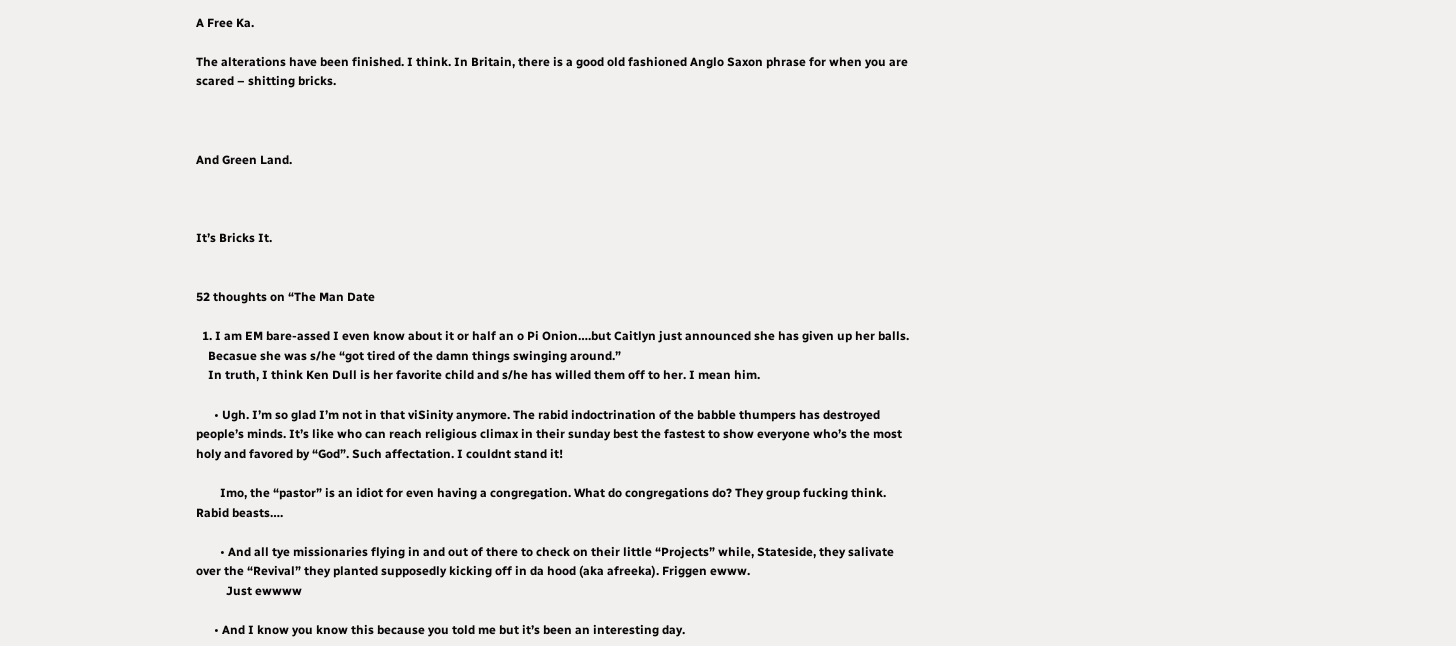A Free Ka.

The alterations have been finished. I think. In Britain, there is a good old fashioned Anglo Saxon phrase for when you are scared – shitting bricks.



And Green Land.



It’s Bricks It.


52 thoughts on “The Man Date

  1. I am EM bare-assed I even know about it or half an o Pi Onion….but Caitlyn just announced she has given up her balls.
    Becasue she was s/he “got tired of the damn things swinging around.”
    In truth, I think Ken Dull is her favorite child and s/he has willed them off to her. I mean him.

      • Ugh. I’m so glad I’m not in that viSinity anymore. The rabid indoctrination of the babble thumpers has destroyed people’s minds. It’s like who can reach religious climax in their sunday best the fastest to show everyone who’s the most holy and favored by “God”. Such affectation. I couldnt stand it!

        Imo, the “pastor” is an idiot for even having a congregation. What do congregations do? They group fucking think. Rabid beasts….

        • And all tye missionaries flying in and out of there to check on their little “Projects” while, Stateside, they salivate over the “Revival” they planted supposedly kicking off in da hood (aka afreeka). Friggen ewww.
          Just ewwww

      • And I know you know this because you told me but it’s been an interesting day.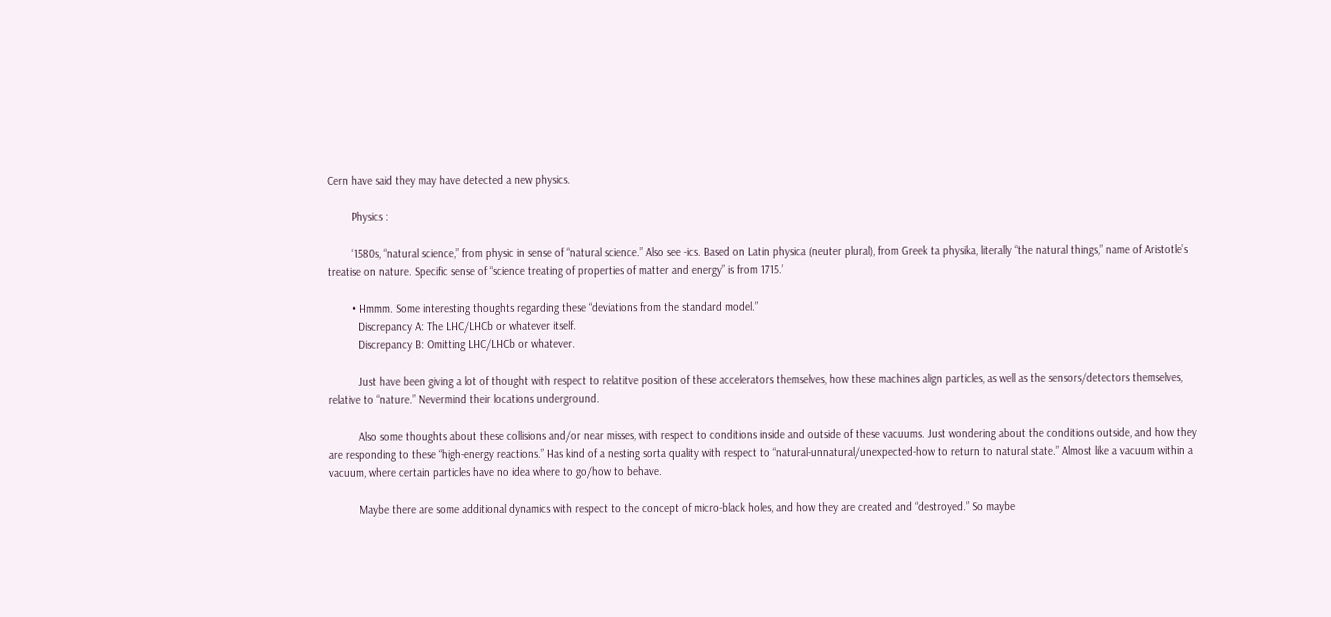Cern have said they may have detected a new physics.

        Physics :

        ‘1580s, “natural science,” from physic in sense of “natural science.” Also see -ics. Based on Latin physica (neuter plural), from Greek ta physika, literally “the natural things,” name of Aristotle’s treatise on nature. Specific sense of “science treating of properties of matter and energy” is from 1715.’

        • Hmmm. Some interesting thoughts regarding these “deviations from the standard model.”
          Discrepancy A: The LHC/LHCb or whatever itself.
          Discrepancy B: Omitting LHC/LHCb or whatever.

          Just have been giving a lot of thought with respect to relatitve position of these accelerators themselves, how these machines align particles, as well as the sensors/detectors themselves, relative to “nature.” Nevermind their locations underground.

          Also some thoughts about these collisions and/or near misses, with respect to conditions inside and outside of these vacuums. Just wondering about the conditions outside, and how they are responding to these “high-energy reactions.” Has kind of a nesting sorta quality with respect to “natural-unnatural/unexpected-how to return to natural state.” Almost like a vacuum within a vacuum, where certain particles have no idea where to go/how to behave.

          Maybe there are some additional dynamics with respect to the concept of micro-black holes, and how they are created and “destroyed.” So maybe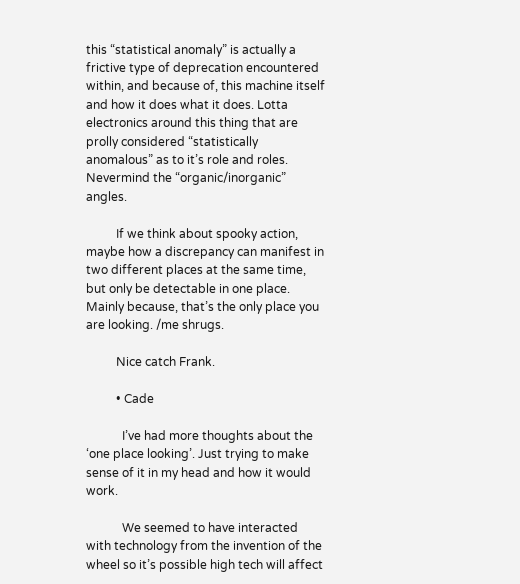this “statistical anomaly” is actually a frictive type of deprecation encountered within, and because of, this machine itself and how it does what it does. Lotta electronics around this thing that are prolly considered “statistically anomalous” as to it’s role and roles. Nevermind the “organic/inorganic” angles.

          If we think about spooky action, maybe how a discrepancy can manifest in two different places at the same time, but only be detectable in one place. Mainly because, that’s the only place you are looking. /me shrugs.

          Nice catch Frank.

          • Cade

            I’ve had more thoughts about the ‘one place looking’. Just trying to make sense of it in my head and how it would work.

            We seemed to have interacted with technology from the invention of the wheel so it’s possible high tech will affect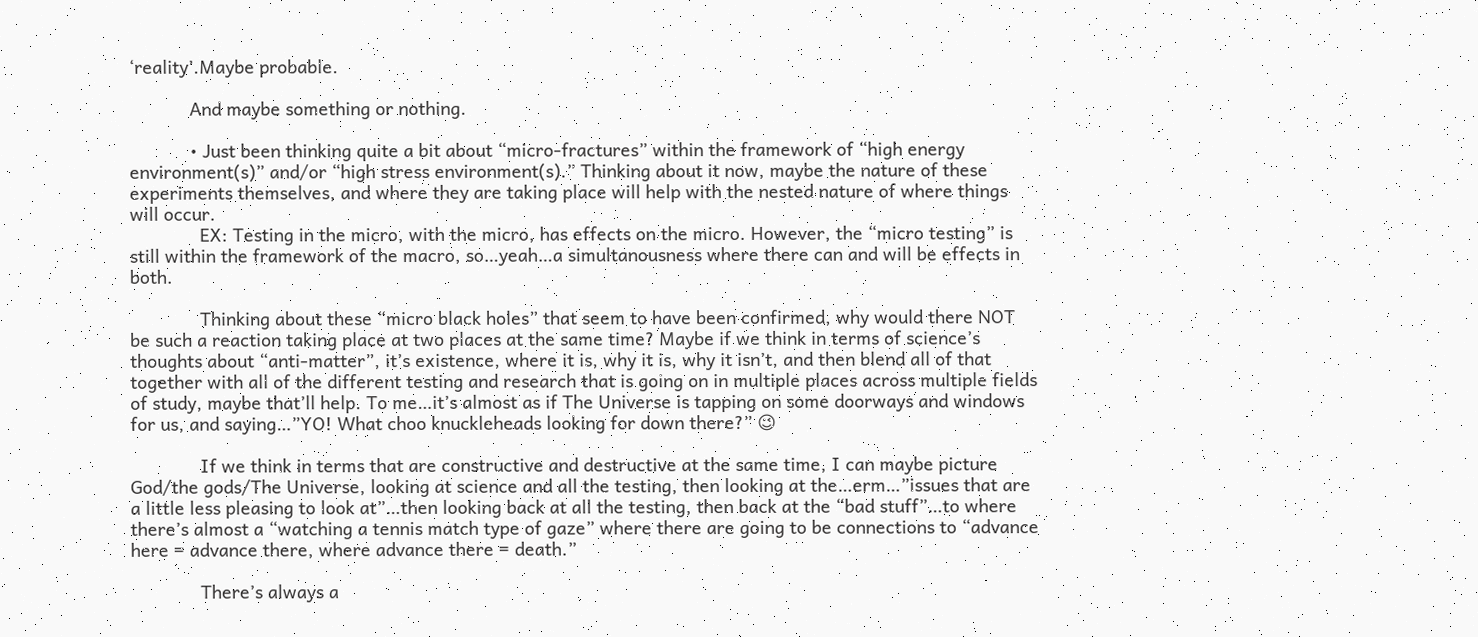‘reality’.Maybe probable.

            And maybe something or nothing.

            • Just been thinking quite a bit about “micro-fractures” within the framework of “high energy environment(s)” and/or “high stress environment(s).” Thinking about it now, maybe the nature of these experiments themselves, and where they are taking place will help with the nested nature of where things will occur.
              EX: Testing in the micro, with the micro, has effects on the micro. However, the “micro testing” is still within the framework of the macro, so…yeah…a simultanousness where there can and will be effects in both.

              Thinking about these “micro black holes” that seem to have been confirmed, why would there NOT be such a reaction taking place at two places at the same time? Maybe if we think in terms of science’s thoughts about “anti-matter”, it’s existence, where it is, why it is, why it isn’t, and then blend all of that together with all of the different testing and research that is going on in multiple places across multiple fields of study, maybe that’ll help. To me…it’s almost as if The Universe is tapping on some doorways and windows for us, and saying…”YO! What choo knuckleheads looking for down there?” 😉

              If we think in terms that are constructive and destructive at the same time, I can maybe picture God/the gods/The Universe, looking at science and all the testing, then looking at the…erm…”issues that are a little less pleasing to look at”…then looking back at all the testing, then back at the “bad stuff”…to where there’s almost a “watching a tennis match type of gaze” where there are going to be connections to “advance here = advance there, where advance there = death.”

              There’s always a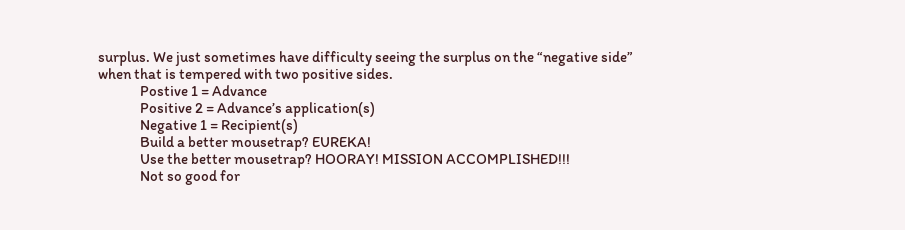surplus. We just sometimes have difficulty seeing the surplus on the “negative side” when that is tempered with two positive sides.
              Postive 1 = Advance
              Positive 2 = Advance’s application(s)
              Negative 1 = Recipient(s)
              Build a better mousetrap? EUREKA!
              Use the better mousetrap? HOORAY! MISSION ACCOMPLISHED!!!
              Not so good for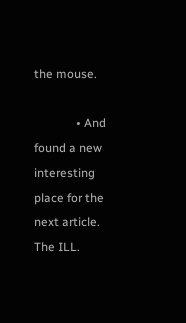the mouse.

              • And found a new interesting place for the next article. The ILL.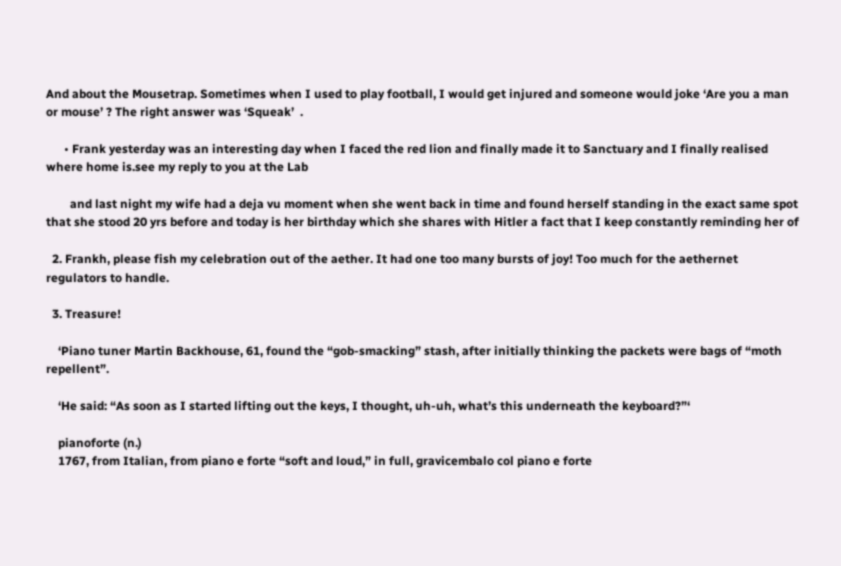And about the Mousetrap. Sometimes when I used to play football, I would get injured and someone would joke ‘Are you a man or mouse’ ? The right answer was ‘Squeak’  .

      • Frank yesterday was an interesting day when I faced the red lion and finally made it to Sanctuary and I finally realised where home is.see my reply to you at the Lab

        and last night my wife had a deja vu moment when she went back in time and found herself standing in the exact same spot that she stood 20 yrs before and today is her birthday which she shares with Hitler a fact that I keep constantly reminding her of

  2. Frankh, please fish my celebration out of the aether. It had one too many bursts of joy! Too much for the aethernet regulators to handle.

  3. Treasure!

    ‘Piano tuner Martin Backhouse, 61, found the “gob-smacking” stash, after initially thinking the packets were bags of “moth repellent”.

    ‘He said: “As soon as I started lifting out the keys, I thought, uh-uh, what’s this underneath the keyboard?”‘

    pianoforte (n.)
    1767, from Italian, from piano e forte “soft and loud,” in full, gravicembalo col piano e forte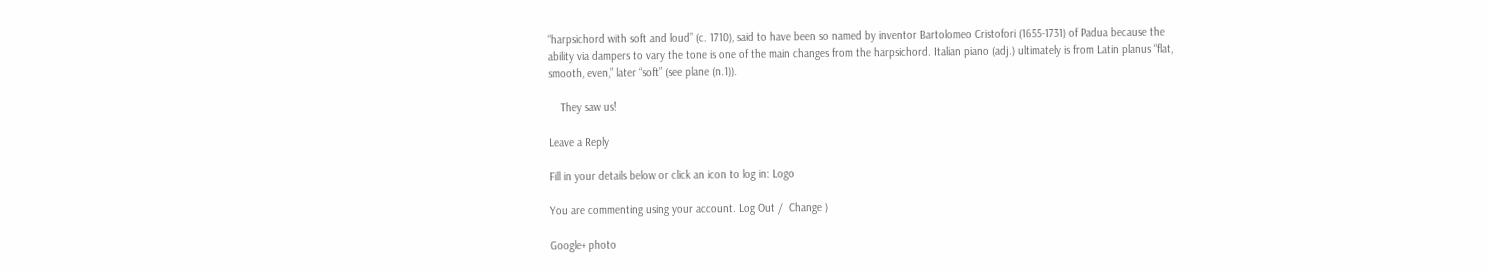“harpsichord with soft and loud” (c. 1710), said to have been so named by inventor Bartolomeo Cristofori (1655-1731) of Padua because the ability via dampers to vary the tone is one of the main changes from the harpsichord. Italian piano (adj.) ultimately is from Latin planus “flat, smooth, even,” later “soft” (see plane (n.1)).

    They saw us!

Leave a Reply

Fill in your details below or click an icon to log in: Logo

You are commenting using your account. Log Out /  Change )

Google+ photo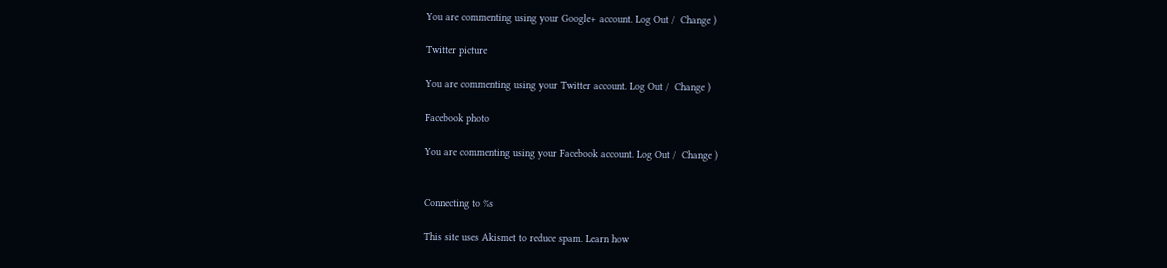You are commenting using your Google+ account. Log Out /  Change )

Twitter picture

You are commenting using your Twitter account. Log Out /  Change )

Facebook photo

You are commenting using your Facebook account. Log Out /  Change )


Connecting to %s

This site uses Akismet to reduce spam. Learn how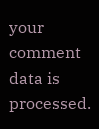your comment data is processed.